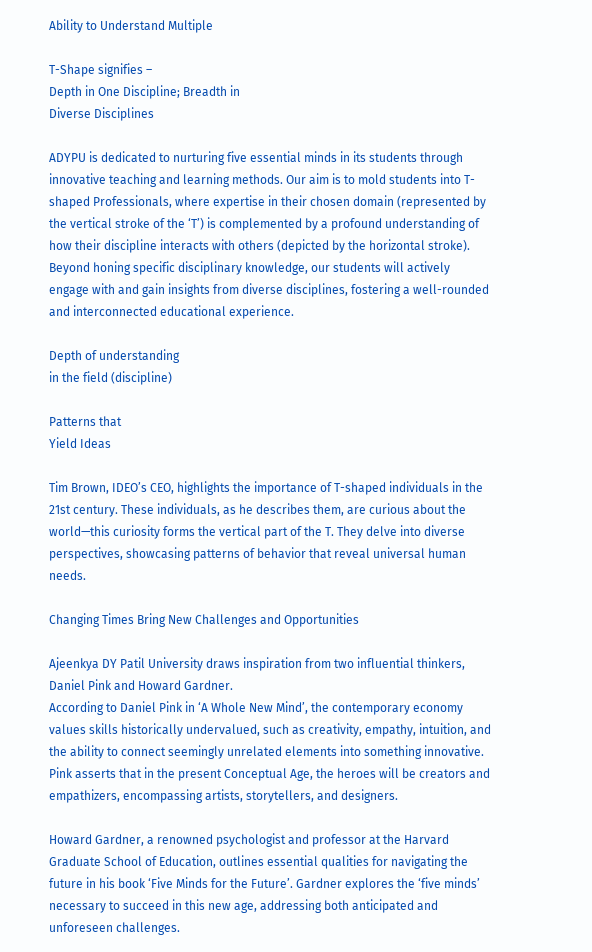Ability to Understand Multiple

T-Shape signifies –
Depth in One Discipline; Breadth in
Diverse Disciplines

ADYPU is dedicated to nurturing five essential minds in its students through innovative teaching and learning methods. Our aim is to mold students into T-shaped Professionals, where expertise in their chosen domain (represented by the vertical stroke of the ‘T’) is complemented by a profound understanding of how their discipline interacts with others (depicted by the horizontal stroke). Beyond honing specific disciplinary knowledge, our students will actively engage with and gain insights from diverse disciplines, fostering a well-rounded and interconnected educational experience.

Depth of understanding
in the field (discipline)

Patterns that
Yield Ideas

Tim Brown, IDEO’s CEO, highlights the importance of T-shaped individuals in the 21st century. These individuals, as he describes them, are curious about the world—this curiosity forms the vertical part of the T. They delve into diverse perspectives, showcasing patterns of behavior that reveal universal human needs.

Changing Times Bring New Challenges and Opportunities

Ajeenkya DY Patil University draws inspiration from two influential thinkers, Daniel Pink and Howard Gardner.
According to Daniel Pink in ‘A Whole New Mind’, the contemporary economy values skills historically undervalued, such as creativity, empathy, intuition, and the ability to connect seemingly unrelated elements into something innovative. Pink asserts that in the present Conceptual Age, the heroes will be creators and empathizers, encompassing artists, storytellers, and designers.

Howard Gardner, a renowned psychologist and professor at the Harvard Graduate School of Education, outlines essential qualities for navigating the future in his book ‘Five Minds for the Future’. Gardner explores the ‘five minds’ necessary to succeed in this new age, addressing both anticipated and unforeseen challenges.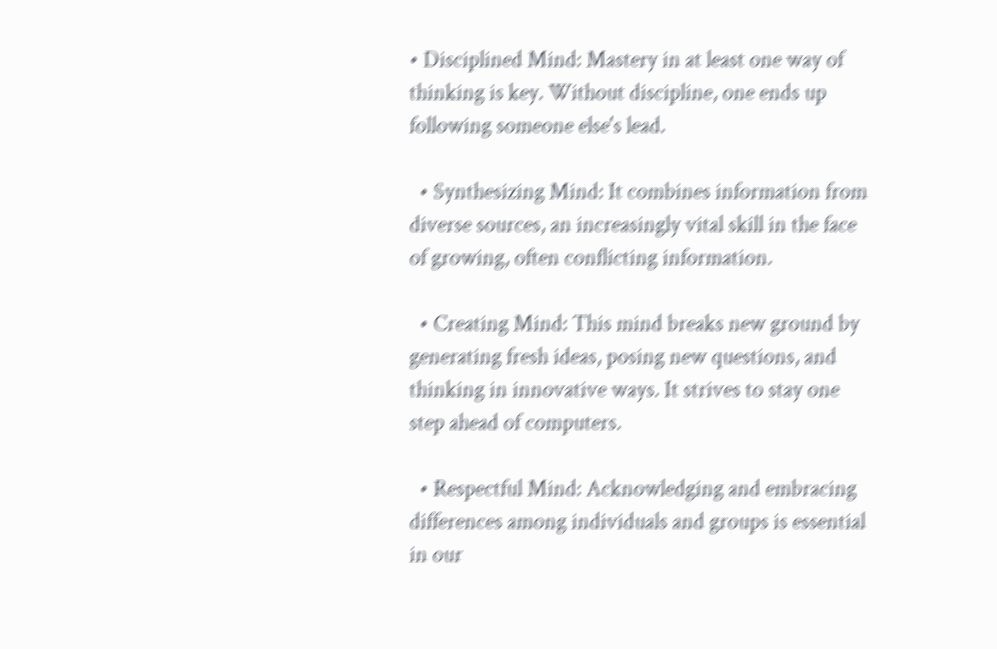• Disciplined Mind: Mastery in at least one way of thinking is key. Without discipline, one ends up following someone else's lead.

  • Synthesizing Mind: It combines information from diverse sources, an increasingly vital skill in the face of growing, often conflicting information.

  • Creating Mind: This mind breaks new ground by generating fresh ideas, posing new questions, and thinking in innovative ways. It strives to stay one step ahead of computers.

  • Respectful Mind: Acknowledging and embracing differences among individuals and groups is essential in our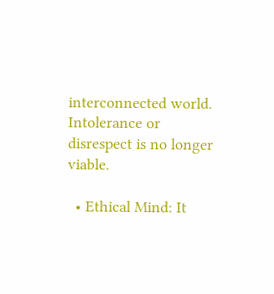interconnected world. Intolerance or disrespect is no longer viable.

  • Ethical Mind: It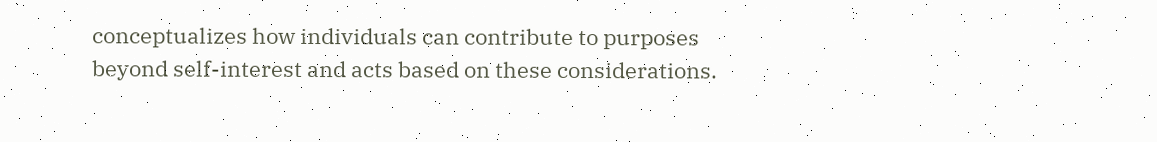conceptualizes how individuals can contribute to purposes beyond self-interest and acts based on these considerations.